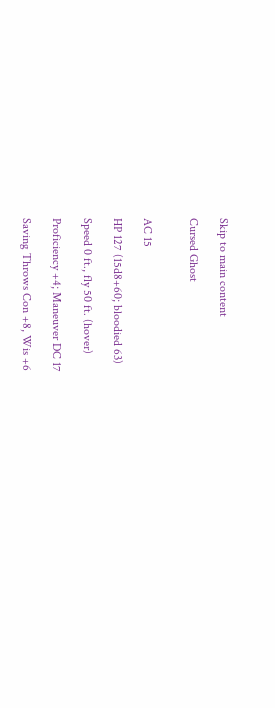Skip to main content

Cursed Ghost


AC 15

HP 127 (15d8+60; bloodied 63)

Speed 0 ft., fly 50 ft. (hover)

Proficiency +4; Maneuver DC 17

Saving Throws Con +8, Wis +6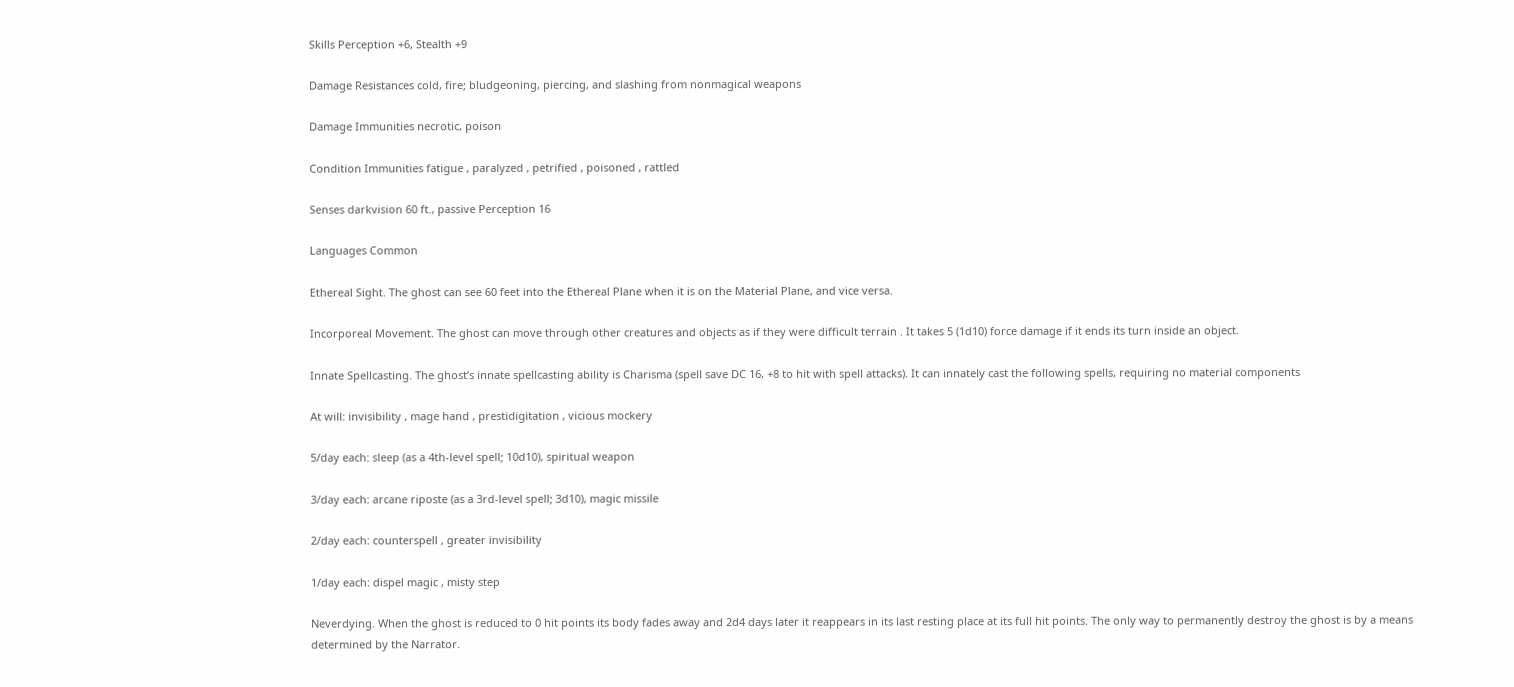Skills Perception +6, Stealth +9

Damage Resistances cold, fire; bludgeoning, piercing, and slashing from nonmagical weapons

Damage Immunities necrotic, poison

Condition Immunities fatigue , paralyzed , petrified , poisoned , rattled

Senses darkvision 60 ft., passive Perception 16

Languages Common

Ethereal Sight. The ghost can see 60 feet into the Ethereal Plane when it is on the Material Plane, and vice versa.

Incorporeal Movement. The ghost can move through other creatures and objects as if they were difficult terrain . It takes 5 (1d10) force damage if it ends its turn inside an object.

Innate Spellcasting. The ghost’s innate spellcasting ability is Charisma (spell save DC 16, +8 to hit with spell attacks). It can innately cast the following spells, requiring no material components

At will: invisibility , mage hand , prestidigitation , vicious mockery

5/day each: sleep (as a 4th-level spell; 10d10), spiritual weapon

3/day each: arcane riposte (as a 3rd-level spell; 3d10), magic missile

2/day each: counterspell , greater invisibility

1/day each: dispel magic , misty step

Neverdying. When the ghost is reduced to 0 hit points its body fades away and 2d4 days later it reappears in its last resting place at its full hit points. The only way to permanently destroy the ghost is by a means determined by the Narrator.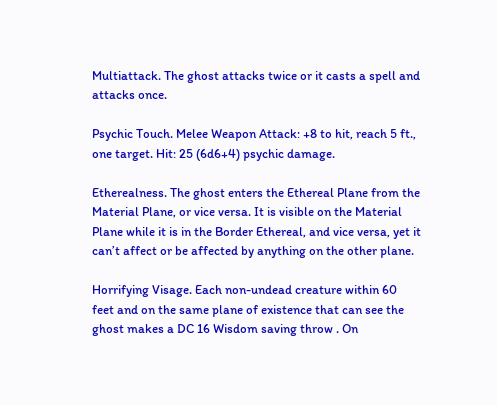Multiattack. The ghost attacks twice or it casts a spell and attacks once.

Psychic Touch. Melee Weapon Attack: +8 to hit, reach 5 ft., one target. Hit: 25 (6d6+4) psychic damage.

Etherealness. The ghost enters the Ethereal Plane from the Material Plane, or vice versa. It is visible on the Material Plane while it is in the Border Ethereal, and vice versa, yet it can’t affect or be affected by anything on the other plane.

Horrifying Visage. Each non-undead creature within 60 feet and on the same plane of existence that can see the ghost makes a DC 16 Wisdom saving throw . On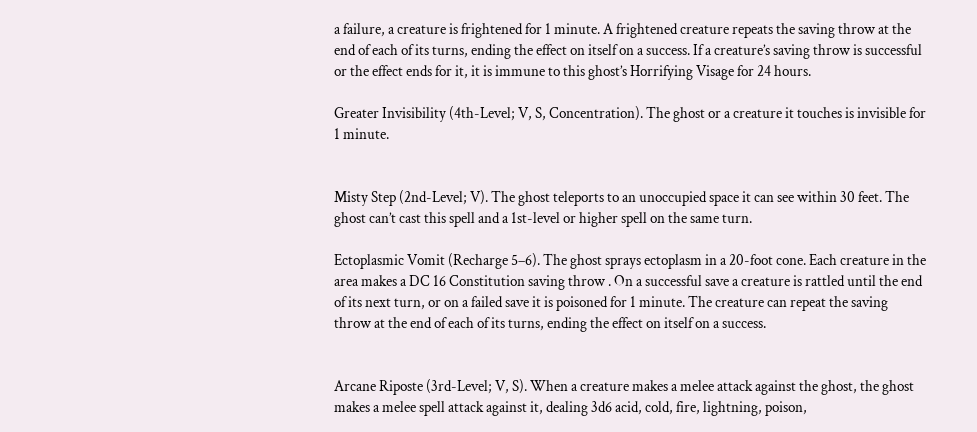a failure, a creature is frightened for 1 minute. A frightened creature repeats the saving throw at the end of each of its turns, ending the effect on itself on a success. If a creature’s saving throw is successful or the effect ends for it, it is immune to this ghost’s Horrifying Visage for 24 hours.

Greater Invisibility (4th-Level; V, S, Concentration). The ghost or a creature it touches is invisible for 1 minute.


Misty Step (2nd-Level; V). The ghost teleports to an unoccupied space it can see within 30 feet. The ghost can’t cast this spell and a 1st-level or higher spell on the same turn.

Ectoplasmic Vomit (Recharge 5–6). The ghost sprays ectoplasm in a 20-foot cone. Each creature in the area makes a DC 16 Constitution saving throw . On a successful save a creature is rattled until the end of its next turn, or on a failed save it is poisoned for 1 minute. The creature can repeat the saving throw at the end of each of its turns, ending the effect on itself on a success.


Arcane Riposte (3rd-Level; V, S). When a creature makes a melee attack against the ghost, the ghost makes a melee spell attack against it, dealing 3d6 acid, cold, fire, lightning, poison,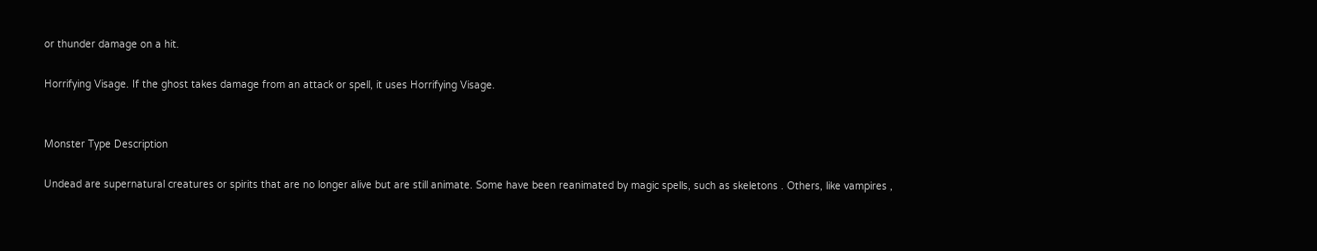or thunder damage on a hit.

Horrifying Visage. If the ghost takes damage from an attack or spell, it uses Horrifying Visage.


Monster Type Description

Undead are supernatural creatures or spirits that are no longer alive but are still animate. Some have been reanimated by magic spells, such as skeletons . Others, like vampires ,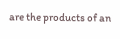are the products of an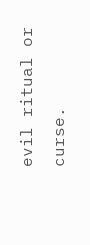evil ritual or curse.